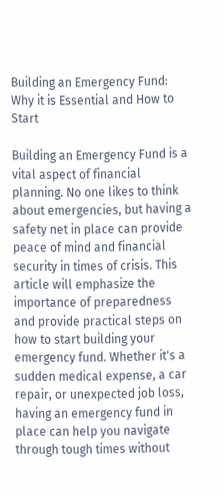Building an Emergency Fund: Why it is Essential and How to Start

Building an Emergency Fund is a vital aspect of financial planning. No one likes to think about emergencies, but having a safety net in place can provide peace of mind and financial security in times of crisis. This article will emphasize the importance of preparedness and provide practical steps on how to start building your emergency fund. Whether it's a sudden medical expense, a car repair, or unexpected job loss, having an emergency fund in place can help you navigate through tough times without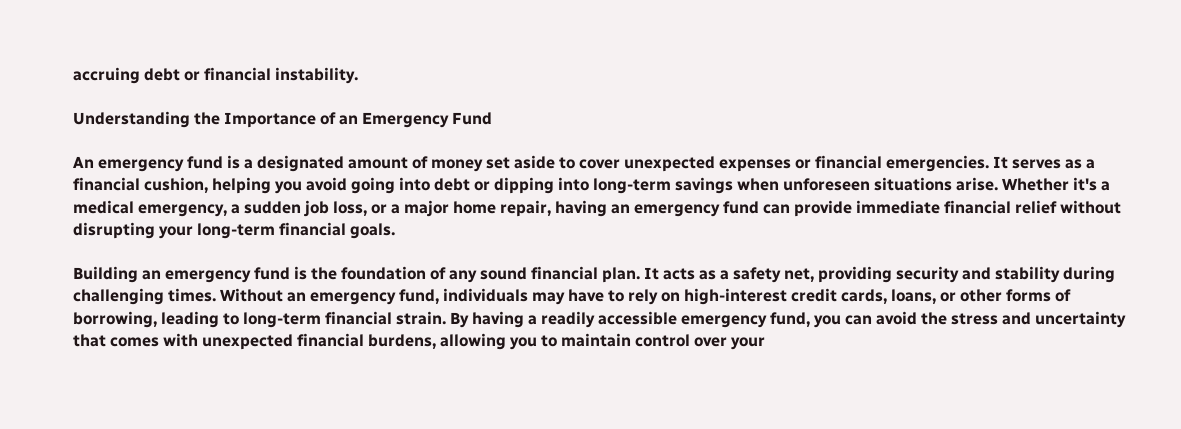accruing debt or financial instability.

Understanding the Importance of an Emergency Fund

An emergency fund is a designated amount of money set aside to cover unexpected expenses or financial emergencies. It serves as a financial cushion, helping you avoid going into debt or dipping into long-term savings when unforeseen situations arise. Whether it's a medical emergency, a sudden job loss, or a major home repair, having an emergency fund can provide immediate financial relief without disrupting your long-term financial goals.

Building an emergency fund is the foundation of any sound financial plan. It acts as a safety net, providing security and stability during challenging times. Without an emergency fund, individuals may have to rely on high-interest credit cards, loans, or other forms of borrowing, leading to long-term financial strain. By having a readily accessible emergency fund, you can avoid the stress and uncertainty that comes with unexpected financial burdens, allowing you to maintain control over your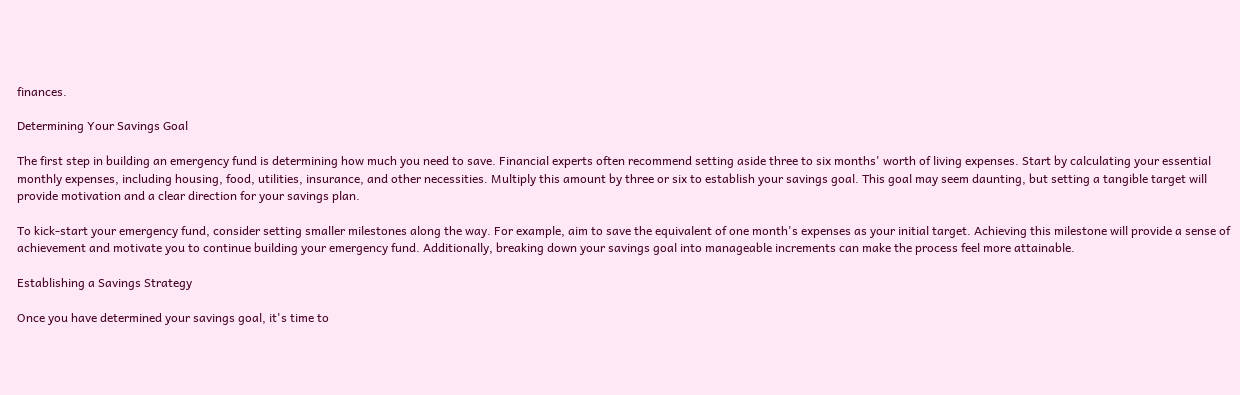finances.

Determining Your Savings Goal

The first step in building an emergency fund is determining how much you need to save. Financial experts often recommend setting aside three to six months' worth of living expenses. Start by calculating your essential monthly expenses, including housing, food, utilities, insurance, and other necessities. Multiply this amount by three or six to establish your savings goal. This goal may seem daunting, but setting a tangible target will provide motivation and a clear direction for your savings plan.

To kick-start your emergency fund, consider setting smaller milestones along the way. For example, aim to save the equivalent of one month's expenses as your initial target. Achieving this milestone will provide a sense of achievement and motivate you to continue building your emergency fund. Additionally, breaking down your savings goal into manageable increments can make the process feel more attainable.

Establishing a Savings Strategy

Once you have determined your savings goal, it's time to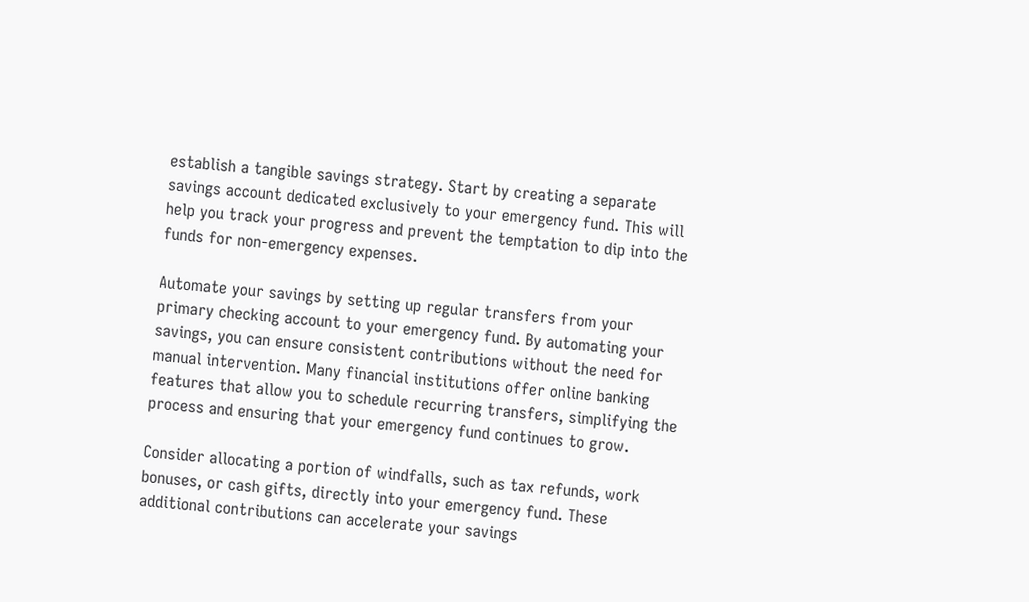establish a tangible savings strategy. Start by creating a separate savings account dedicated exclusively to your emergency fund. This will help you track your progress and prevent the temptation to dip into the funds for non-emergency expenses.

Automate your savings by setting up regular transfers from your primary checking account to your emergency fund. By automating your savings, you can ensure consistent contributions without the need for manual intervention. Many financial institutions offer online banking features that allow you to schedule recurring transfers, simplifying the process and ensuring that your emergency fund continues to grow.

Consider allocating a portion of windfalls, such as tax refunds, work bonuses, or cash gifts, directly into your emergency fund. These additional contributions can accelerate your savings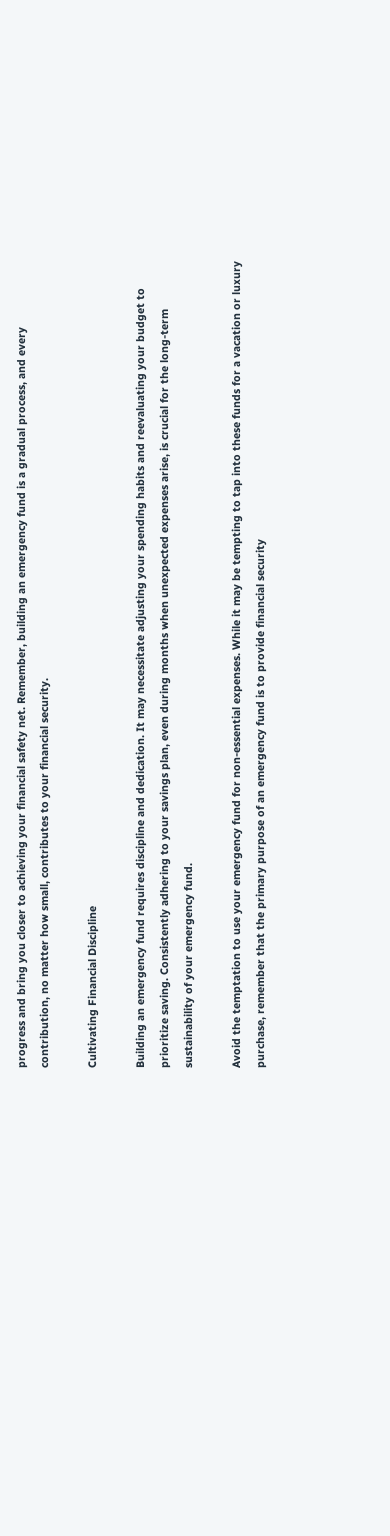progress and bring you closer to achieving your financial safety net. Remember, building an emergency fund is a gradual process, and every contribution, no matter how small, contributes to your financial security.

Cultivating Financial Discipline

Building an emergency fund requires discipline and dedication. It may necessitate adjusting your spending habits and reevaluating your budget to prioritize saving. Consistently adhering to your savings plan, even during months when unexpected expenses arise, is crucial for the long-term sustainability of your emergency fund.

Avoid the temptation to use your emergency fund for non-essential expenses. While it may be tempting to tap into these funds for a vacation or luxury purchase, remember that the primary purpose of an emergency fund is to provide financial security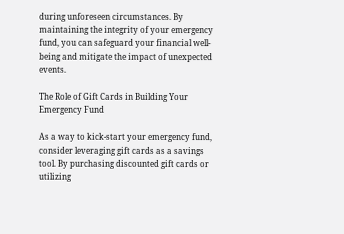during unforeseen circumstances. By maintaining the integrity of your emergency fund, you can safeguard your financial well-being and mitigate the impact of unexpected events.

The Role of Gift Cards in Building Your Emergency Fund

As a way to kick-start your emergency fund, consider leveraging gift cards as a savings tool. By purchasing discounted gift cards or utilizing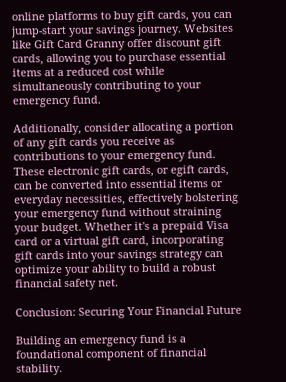online platforms to buy gift cards, you can jump-start your savings journey. Websites like Gift Card Granny offer discount gift cards, allowing you to purchase essential items at a reduced cost while simultaneously contributing to your emergency fund.

Additionally, consider allocating a portion of any gift cards you receive as contributions to your emergency fund. These electronic gift cards, or egift cards, can be converted into essential items or everyday necessities, effectively bolstering your emergency fund without straining your budget. Whether it's a prepaid Visa card or a virtual gift card, incorporating gift cards into your savings strategy can optimize your ability to build a robust financial safety net.

Conclusion: Securing Your Financial Future

Building an emergency fund is a foundational component of financial stability.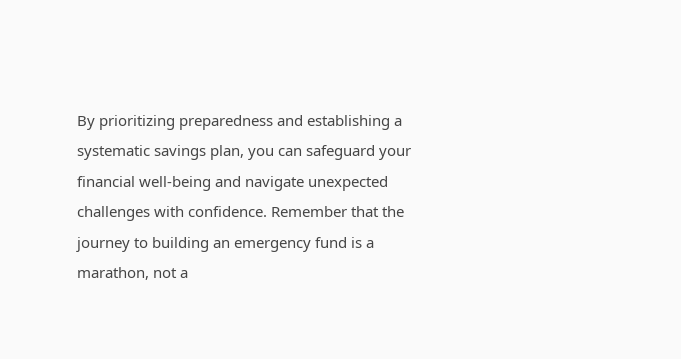By prioritizing preparedness and establishing a systematic savings plan, you can safeguard your financial well-being and navigate unexpected challenges with confidence. Remember that the journey to building an emergency fund is a marathon, not a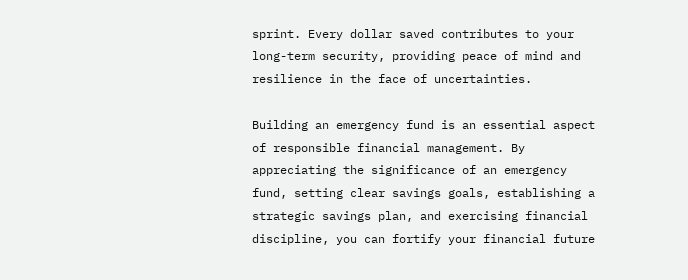sprint. Every dollar saved contributes to your long-term security, providing peace of mind and resilience in the face of uncertainties.

Building an emergency fund is an essential aspect of responsible financial management. By appreciating the significance of an emergency fund, setting clear savings goals, establishing a strategic savings plan, and exercising financial discipline, you can fortify your financial future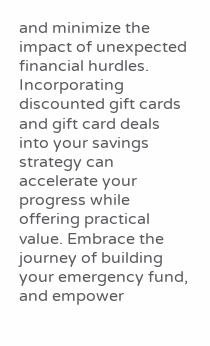and minimize the impact of unexpected financial hurdles. Incorporating discounted gift cards and gift card deals into your savings strategy can accelerate your progress while offering practical value. Embrace the journey of building your emergency fund, and empower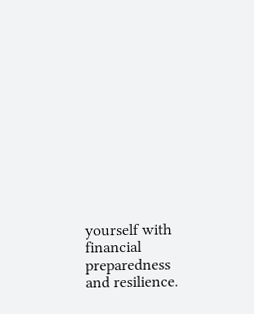yourself with financial preparedness and resilience.